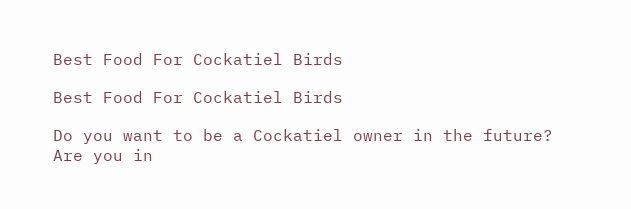Best Food For Cockatiel Birds

Best Food For Cockatiel Birds

Do you want to be a Cockatiel owner in the future? Are you in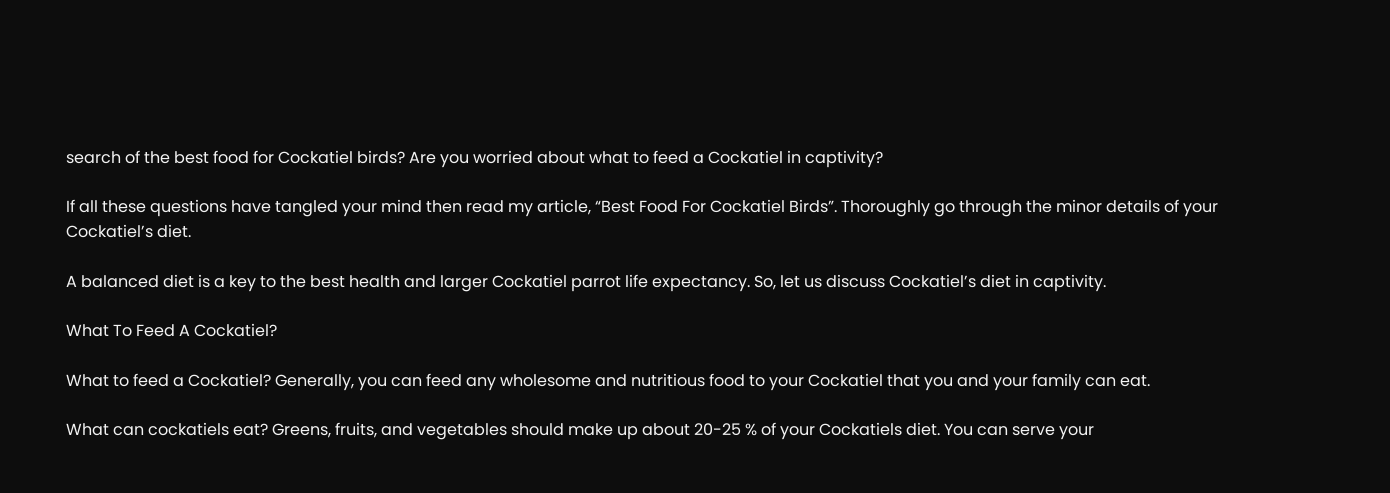search of the best food for Cockatiel birds? Are you worried about what to feed a Cockatiel in captivity?

If all these questions have tangled your mind then read my article, “Best Food For Cockatiel Birds”. Thoroughly go through the minor details of your Cockatiel’s diet.

A balanced diet is a key to the best health and larger Cockatiel parrot life expectancy. So, let us discuss Cockatiel’s diet in captivity.

What To Feed A Cockatiel?

What to feed a Cockatiel? Generally, you can feed any wholesome and nutritious food to your Cockatiel that you and your family can eat.

What can cockatiels eat? Greens, fruits, and vegetables should make up about 20-25 % of your Cockatiels diet. You can serve your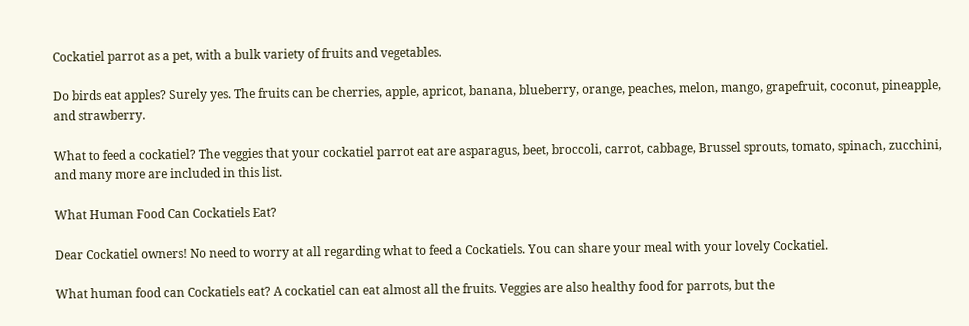Cockatiel parrot as a pet, with a bulk variety of fruits and vegetables.

Do birds eat apples? Surely yes. The fruits can be cherries, apple, apricot, banana, blueberry, orange, peaches, melon, mango, grapefruit, coconut, pineapple, and strawberry.

What to feed a cockatiel? The veggies that your cockatiel parrot eat are asparagus, beet, broccoli, carrot, cabbage, Brussel sprouts, tomato, spinach, zucchini, and many more are included in this list.

What Human Food Can Cockatiels Eat?

Dear Cockatiel owners! No need to worry at all regarding what to feed a Cockatiels. You can share your meal with your lovely Cockatiel.

What human food can Cockatiels eat? A cockatiel can eat almost all the fruits. Veggies are also healthy food for parrots, but the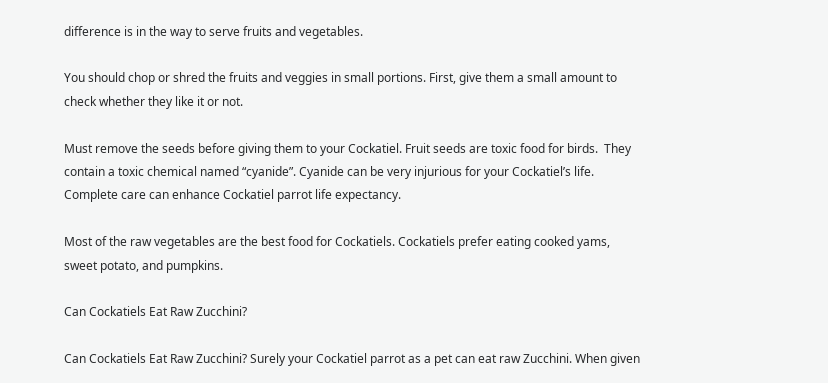difference is in the way to serve fruits and vegetables.

You should chop or shred the fruits and veggies in small portions. First, give them a small amount to check whether they like it or not.

Must remove the seeds before giving them to your Cockatiel. Fruit seeds are toxic food for birds.  They contain a toxic chemical named “cyanide”. Cyanide can be very injurious for your Cockatiel’s life. Complete care can enhance Cockatiel parrot life expectancy.

Most of the raw vegetables are the best food for Cockatiels. Cockatiels prefer eating cooked yams, sweet potato, and pumpkins.

Can Cockatiels Eat Raw Zucchini?

Can Cockatiels Eat Raw Zucchini? Surely your Cockatiel parrot as a pet can eat raw Zucchini. When given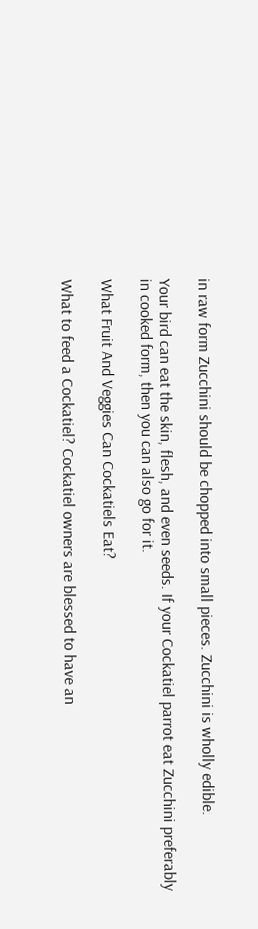in raw form Zucchini should be chopped into small pieces. Zucchini is wholly edible.

Your bird can eat the skin, flesh, and even seeds. If your Cockatiel parrot eat Zucchini preferably in cooked form, then you can also go for it.

What Fruit And Veggies Can Cockatiels Eat?

What to feed a Cockatiel? Cockatiel owners are blessed to have an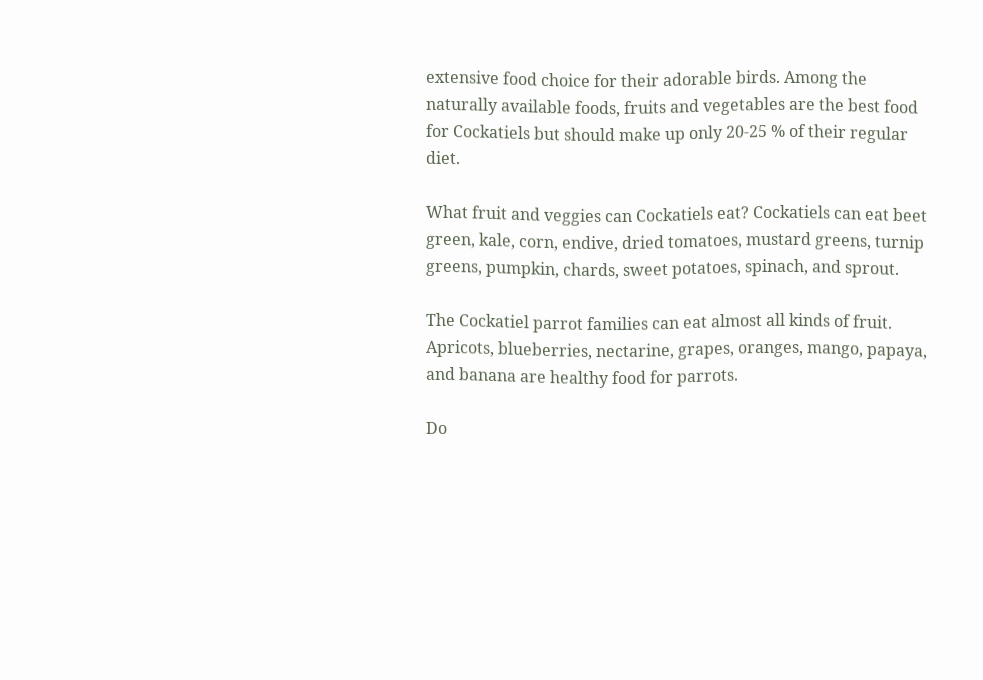extensive food choice for their adorable birds. Among the naturally available foods, fruits and vegetables are the best food for Cockatiels but should make up only 20-25 % of their regular diet.

What fruit and veggies can Cockatiels eat? Cockatiels can eat beet green, kale, corn, endive, dried tomatoes, mustard greens, turnip greens, pumpkin, chards, sweet potatoes, spinach, and sprout.

The Cockatiel parrot families can eat almost all kinds of fruit. Apricots, blueberries, nectarine, grapes, oranges, mango, papaya, and banana are healthy food for parrots.

Do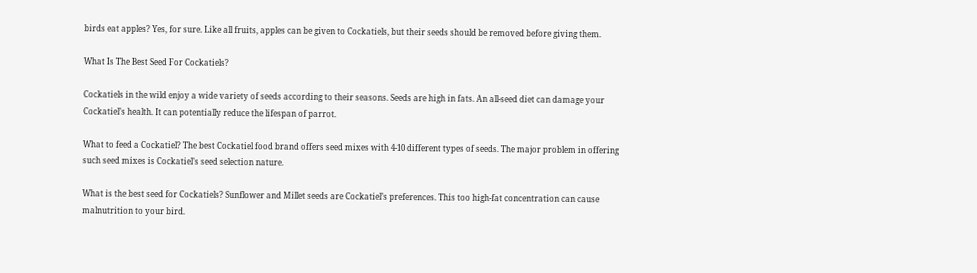birds eat apples? Yes, for sure. Like all fruits, apples can be given to Cockatiels, but their seeds should be removed before giving them.

What Is The Best Seed For Cockatiels?

Cockatiels in the wild enjoy a wide variety of seeds according to their seasons. Seeds are high in fats. An all-seed diet can damage your Cockatiel’s health. It can potentially reduce the lifespan of parrot.

What to feed a Cockatiel? The best Cockatiel food brand offers seed mixes with 4-10 different types of seeds. The major problem in offering such seed mixes is Cockatiel’s seed selection nature.

What is the best seed for Cockatiels? Sunflower and Millet seeds are Cockatiel’s preferences. This too high-fat concentration can cause malnutrition to your bird.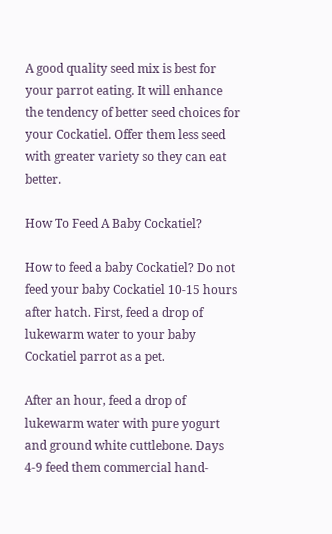A good quality seed mix is best for your parrot eating. It will enhance the tendency of better seed choices for your Cockatiel. Offer them less seed with greater variety so they can eat better.

How To Feed A Baby Cockatiel?

How to feed a baby Cockatiel? Do not feed your baby Cockatiel 10-15 hours after hatch. First, feed a drop of lukewarm water to your baby Cockatiel parrot as a pet.

After an hour, feed a drop of lukewarm water with pure yogurt and ground white cuttlebone. Days 4-9 feed them commercial hand-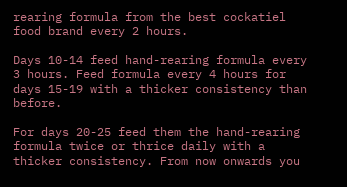rearing formula from the best cockatiel food brand every 2 hours.

Days 10-14 feed hand-rearing formula every 3 hours. Feed formula every 4 hours for days 15-19 with a thicker consistency than before.

For days 20-25 feed them the hand-rearing formula twice or thrice daily with a thicker consistency. From now onwards you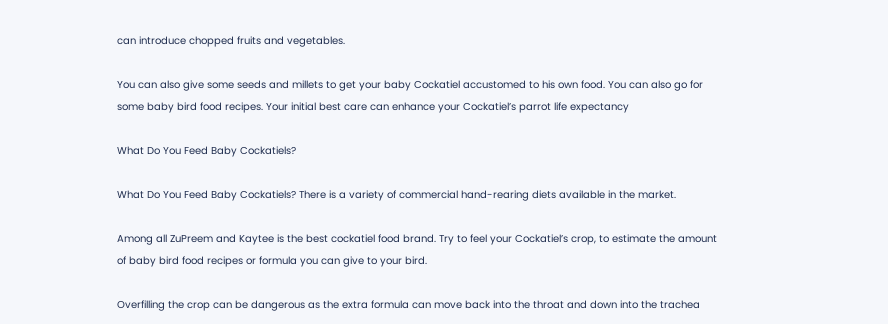can introduce chopped fruits and vegetables.

You can also give some seeds and millets to get your baby Cockatiel accustomed to his own food. You can also go for some baby bird food recipes. Your initial best care can enhance your Cockatiel’s parrot life expectancy

What Do You Feed Baby Cockatiels?

What Do You Feed Baby Cockatiels? There is a variety of commercial hand-rearing diets available in the market.

Among all ZuPreem and Kaytee is the best cockatiel food brand. Try to feel your Cockatiel’s crop, to estimate the amount of baby bird food recipes or formula you can give to your bird.

Overfilling the crop can be dangerous as the extra formula can move back into the throat and down into the trachea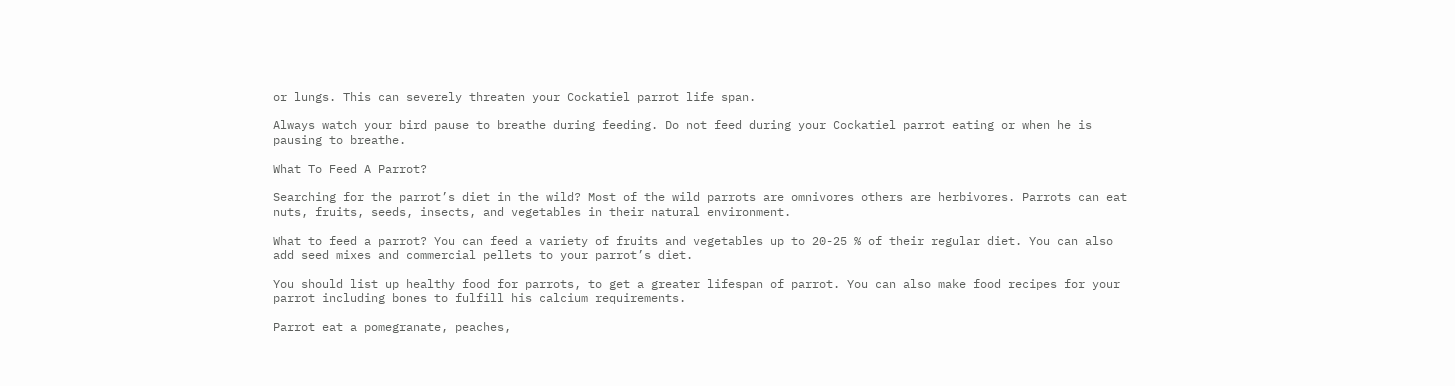or lungs. This can severely threaten your Cockatiel parrot life span.

Always watch your bird pause to breathe during feeding. Do not feed during your Cockatiel parrot eating or when he is pausing to breathe.

What To Feed A Parrot?

Searching for the parrot’s diet in the wild? Most of the wild parrots are omnivores others are herbivores. Parrots can eat nuts, fruits, seeds, insects, and vegetables in their natural environment.

What to feed a parrot? You can feed a variety of fruits and vegetables up to 20-25 % of their regular diet. You can also add seed mixes and commercial pellets to your parrot’s diet.

You should list up healthy food for parrots, to get a greater lifespan of parrot. You can also make food recipes for your parrot including bones to fulfill his calcium requirements.

Parrot eat a pomegranate, peaches,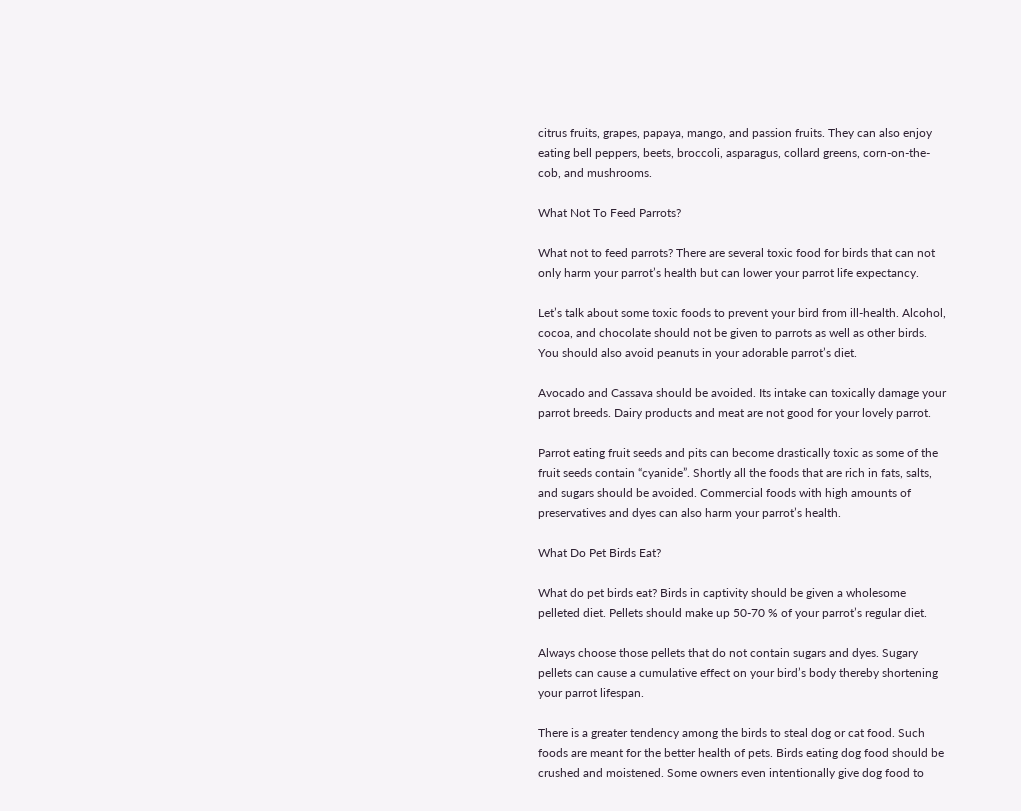citrus fruits, grapes, papaya, mango, and passion fruits. They can also enjoy eating bell peppers, beets, broccoli, asparagus, collard greens, corn-on-the-cob, and mushrooms.

What Not To Feed Parrots?

What not to feed parrots? There are several toxic food for birds that can not only harm your parrot’s health but can lower your parrot life expectancy.

Let’s talk about some toxic foods to prevent your bird from ill-health. Alcohol, cocoa, and chocolate should not be given to parrots as well as other birds. You should also avoid peanuts in your adorable parrot’s diet.

Avocado and Cassava should be avoided. Its intake can toxically damage your parrot breeds. Dairy products and meat are not good for your lovely parrot.

Parrot eating fruit seeds and pits can become drastically toxic as some of the fruit seeds contain “cyanide”. Shortly all the foods that are rich in fats, salts, and sugars should be avoided. Commercial foods with high amounts of preservatives and dyes can also harm your parrot’s health.

What Do Pet Birds Eat?

What do pet birds eat? Birds in captivity should be given a wholesome pelleted diet. Pellets should make up 50-70 % of your parrot’s regular diet.

Always choose those pellets that do not contain sugars and dyes. Sugary pellets can cause a cumulative effect on your bird’s body thereby shortening your parrot lifespan.

There is a greater tendency among the birds to steal dog or cat food. Such foods are meant for the better health of pets. Birds eating dog food should be crushed and moistened. Some owners even intentionally give dog food to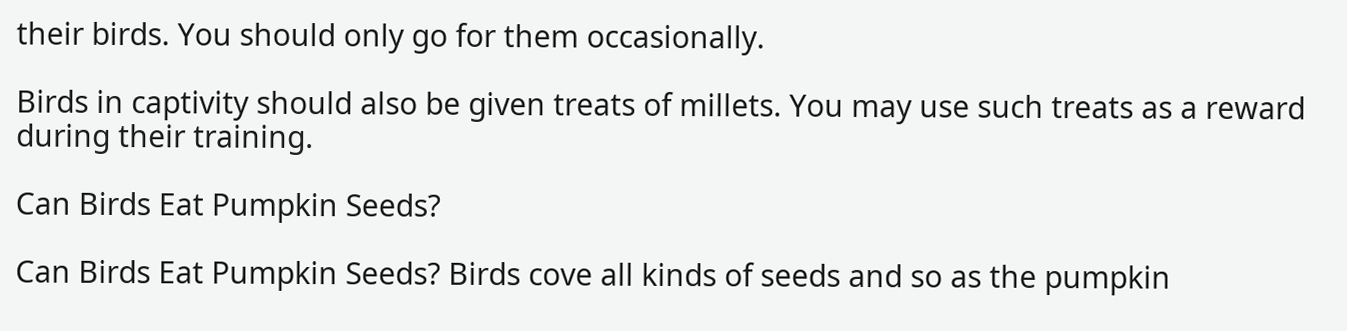their birds. You should only go for them occasionally.

Birds in captivity should also be given treats of millets. You may use such treats as a reward during their training.

Can Birds Eat Pumpkin Seeds?

Can Birds Eat Pumpkin Seeds? Birds cove all kinds of seeds and so as the pumpkin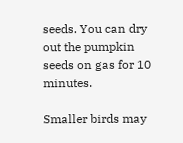seeds. You can dry out the pumpkin seeds on gas for 10 minutes.

Smaller birds may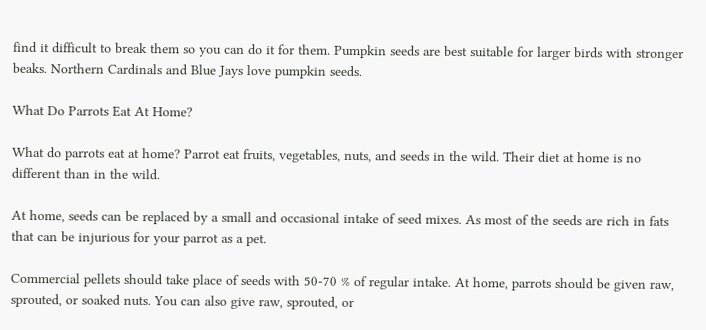find it difficult to break them so you can do it for them. Pumpkin seeds are best suitable for larger birds with stronger beaks. Northern Cardinals and Blue Jays love pumpkin seeds.

What Do Parrots Eat At Home?

What do parrots eat at home? Parrot eat fruits, vegetables, nuts, and seeds in the wild. Their diet at home is no different than in the wild.

At home, seeds can be replaced by a small and occasional intake of seed mixes. As most of the seeds are rich in fats that can be injurious for your parrot as a pet.

Commercial pellets should take place of seeds with 50-70 % of regular intake. At home, parrots should be given raw, sprouted, or soaked nuts. You can also give raw, sprouted, or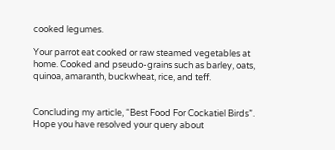cooked legumes.

Your parrot eat cooked or raw steamed vegetables at home. Cooked and pseudo-grains such as barley, oats, quinoa, amaranth, buckwheat, rice, and teff.


Concluding my article, “Best Food For Cockatiel Birds”. Hope you have resolved your query about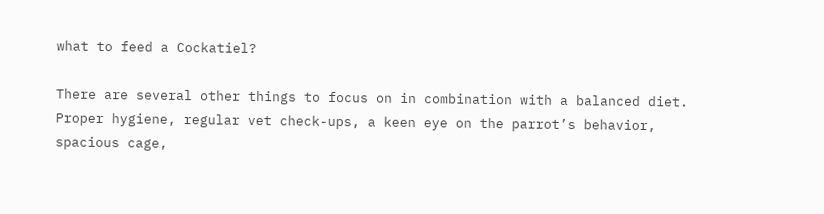what to feed a Cockatiel?

There are several other things to focus on in combination with a balanced diet. Proper hygiene, regular vet check-ups, a keen eye on the parrot’s behavior, spacious cage,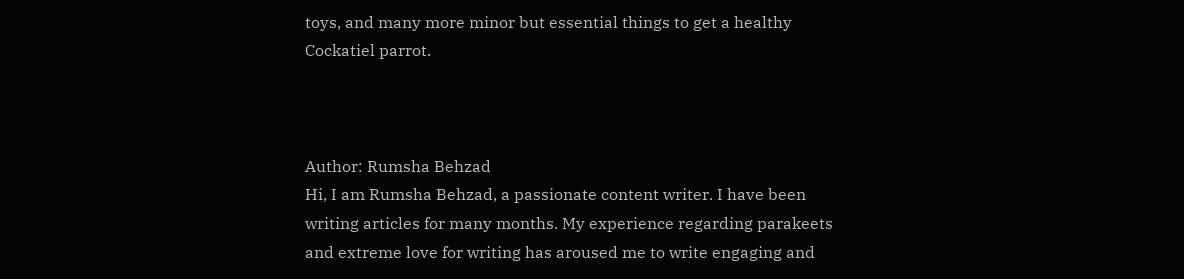toys, and many more minor but essential things to get a healthy Cockatiel parrot.



Author: Rumsha Behzad
Hi, I am Rumsha Behzad, a passionate content writer. I have been writing articles for many months. My experience regarding parakeets and extreme love for writing has aroused me to write engaging and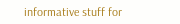informative stuff for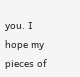you. I hope my pieces of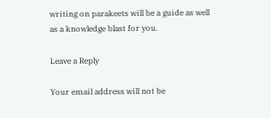writing on parakeets will be a guide as well as a knowledge blast for you.

Leave a Reply

Your email address will not be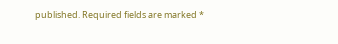published. Required fields are marked *